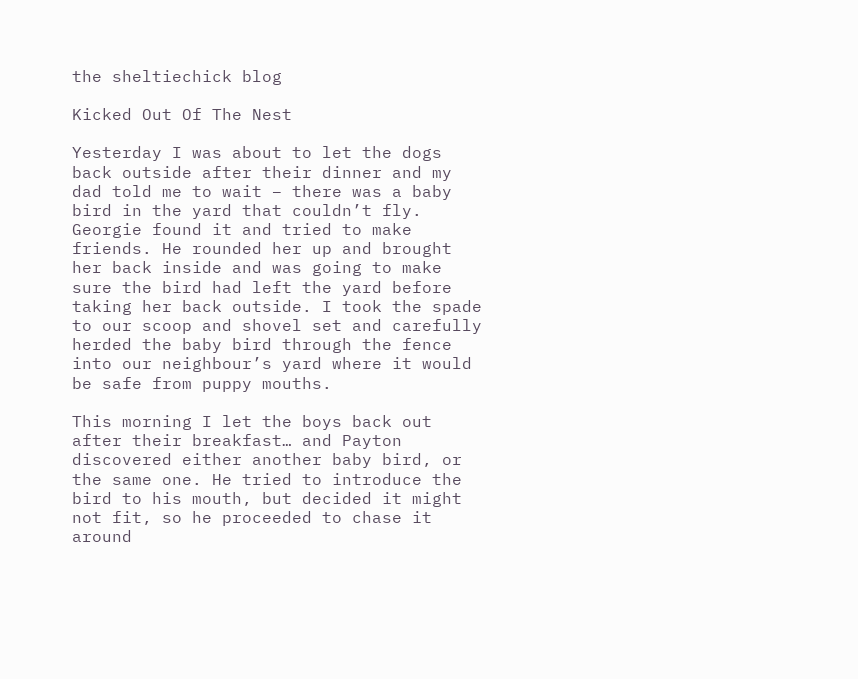the sheltiechick blog

Kicked Out Of The Nest

Yesterday I was about to let the dogs back outside after their dinner and my dad told me to wait – there was a baby bird in the yard that couldn’t fly. Georgie found it and tried to make friends. He rounded her up and brought her back inside and was going to make sure the bird had left the yard before taking her back outside. I took the spade to our scoop and shovel set and carefully herded the baby bird through the fence into our neighbour’s yard where it would be safe from puppy mouths.

This morning I let the boys back out after their breakfast… and Payton discovered either another baby bird, or the same one. He tried to introduce the bird to his mouth, but decided it might not fit, so he proceeded to chase it around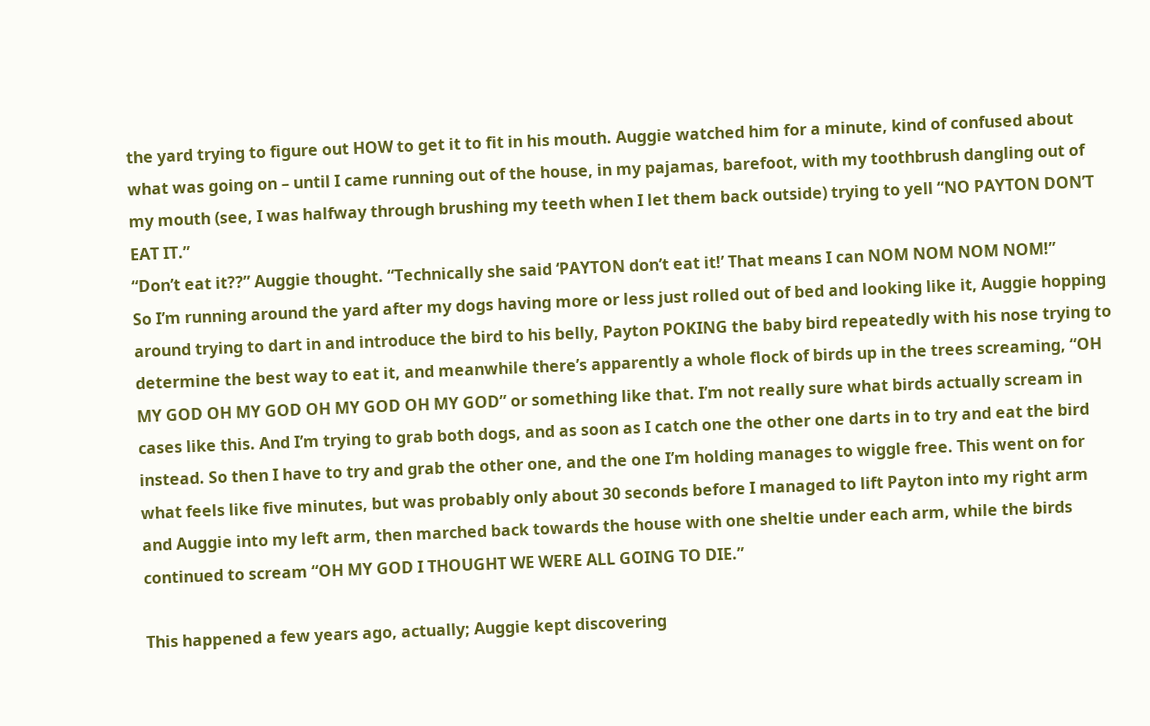the yard trying to figure out HOW to get it to fit in his mouth. Auggie watched him for a minute, kind of confused about what was going on – until I came running out of the house, in my pajamas, barefoot, with my toothbrush dangling out of my mouth (see, I was halfway through brushing my teeth when I let them back outside) trying to yell “NO PAYTON DON’T EAT IT.”
“Don’t eat it??” Auggie thought. “Technically she said ‘PAYTON don’t eat it!’ That means I can NOM NOM NOM NOM!”
So I’m running around the yard after my dogs having more or less just rolled out of bed and looking like it, Auggie hopping around trying to dart in and introduce the bird to his belly, Payton POKING the baby bird repeatedly with his nose trying to determine the best way to eat it, and meanwhile there’s apparently a whole flock of birds up in the trees screaming, “OH MY GOD OH MY GOD OH MY GOD OH MY GOD” or something like that. I’m not really sure what birds actually scream in cases like this. And I’m trying to grab both dogs, and as soon as I catch one the other one darts in to try and eat the bird instead. So then I have to try and grab the other one, and the one I’m holding manages to wiggle free. This went on for what feels like five minutes, but was probably only about 30 seconds before I managed to lift Payton into my right arm and Auggie into my left arm, then marched back towards the house with one sheltie under each arm, while the birds continued to scream “OH MY GOD I THOUGHT WE WERE ALL GOING TO DIE.”

This happened a few years ago, actually; Auggie kept discovering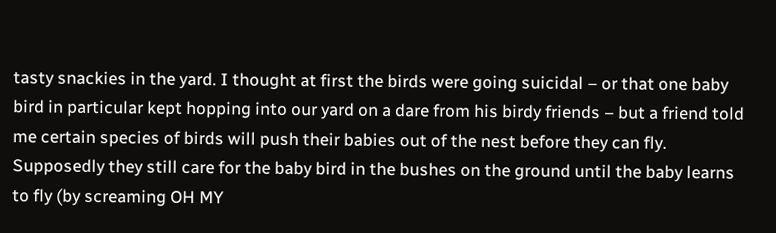tasty snackies in the yard. I thought at first the birds were going suicidal – or that one baby bird in particular kept hopping into our yard on a dare from his birdy friends – but a friend told me certain species of birds will push their babies out of the nest before they can fly. Supposedly they still care for the baby bird in the bushes on the ground until the baby learns to fly (by screaming OH MY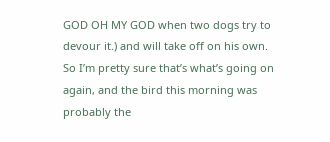GOD OH MY GOD when two dogs try to devour it.) and will take off on his own. So I’m pretty sure that’s what’s going on again, and the bird this morning was probably the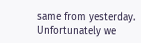same from yesterday.
Unfortunately we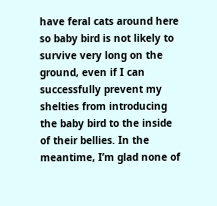have feral cats around here so baby bird is not likely to survive very long on the ground, even if I can successfully prevent my shelties from introducing the baby bird to the inside of their bellies. In the meantime, I’m glad none of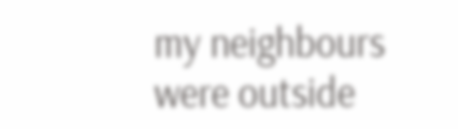my neighbours were outside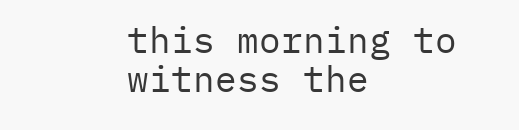this morning to witness the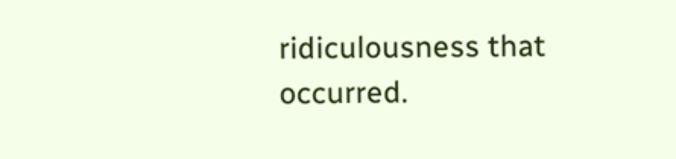ridiculousness that occurred.